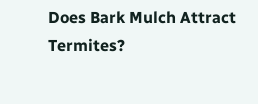Does Bark Mulch Attract Termites?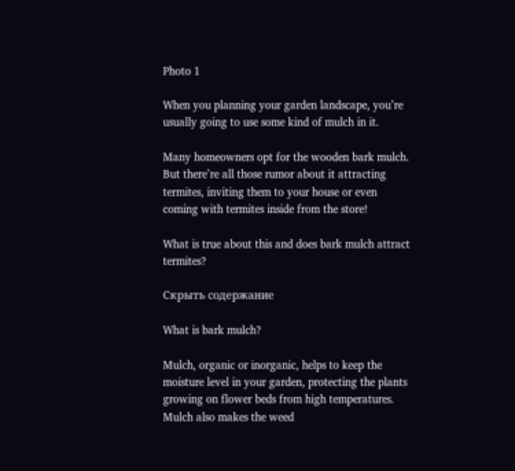Photo 1

When you planning your garden landscape, you’re usually going to use some kind of mulch in it.

Many homeowners opt for the wooden bark mulch. But there’re all those rumor about it attracting termites, inviting them to your house or even coming with termites inside from the store!

What is true about this and does bark mulch attract termites?

Скрыть содержание

What is bark mulch?

Mulch, organic or inorganic, helps to keep the moisture level in your garden, protecting the plants growing on flower beds from high temperatures. Mulch also makes the weed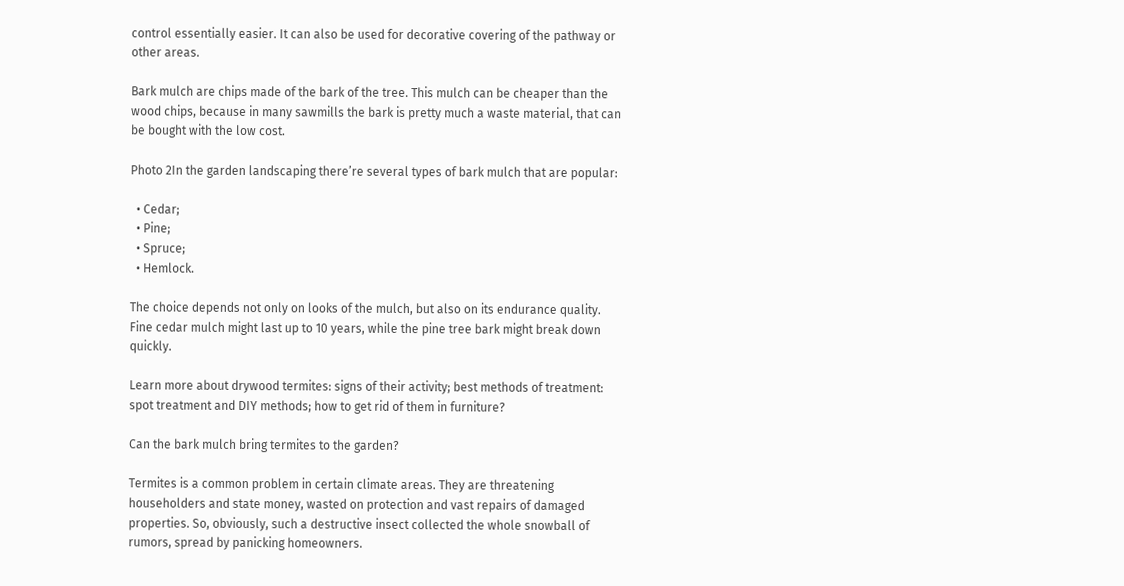control essentially easier. It can also be used for decorative covering of the pathway or other areas.

Bark mulch are chips made of the bark of the tree. This mulch can be cheaper than the wood chips, because in many sawmills the bark is pretty much a waste material, that can be bought with the low cost.

Photo 2In the garden landscaping there’re several types of bark mulch that are popular:

  • Cedar;
  • Pine;
  • Spruce;
  • Hemlock.

The choice depends not only on looks of the mulch, but also on its endurance quality. Fine cedar mulch might last up to 10 years, while the pine tree bark might break down quickly.

Learn more about drywood termites: signs of their activity; best methods of treatment: spot treatment and DIY methods; how to get rid of them in furniture?

Can the bark mulch bring termites to the garden?

Termites is a common problem in certain climate areas. They are threatening householders and state money, wasted on protection and vast repairs of damaged properties. So, obviously, such a destructive insect collected the whole snowball of rumors, spread by panicking homeowners.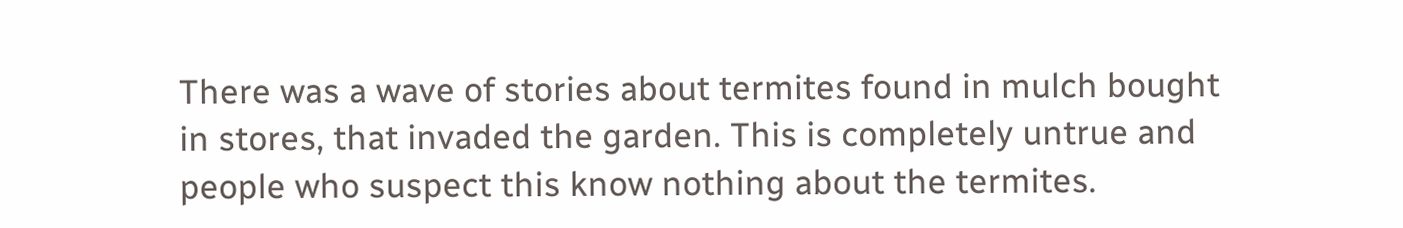There was a wave of stories about termites found in mulch bought in stores, that invaded the garden. This is completely untrue and people who suspect this know nothing about the termites.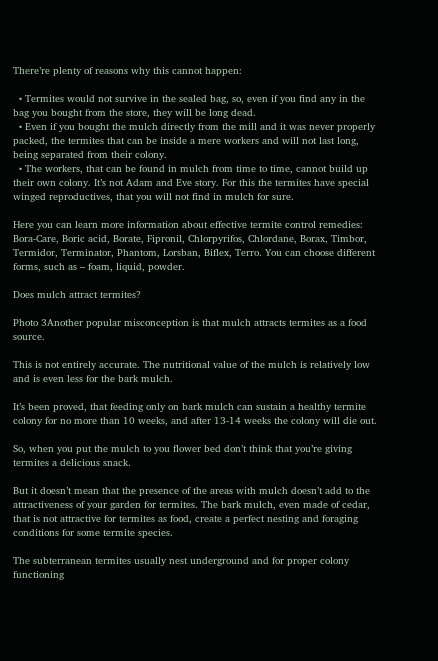There’re plenty of reasons why this cannot happen:

  • Termites would not survive in the sealed bag, so, even if you find any in the bag you bought from the store, they will be long dead.
  • Even if you bought the mulch directly from the mill and it was never properly packed, the termites that can be inside a mere workers and will not last long, being separated from their colony.
  • The workers, that can be found in mulch from time to time, cannot build up their own colony. It’s not Adam and Eve story. For this the termites have special winged reproductives, that you will not find in mulch for sure.

Here you can learn more information about effective termite control remedies: Bora-Care, Boric acid, Borate, Fipronil, Chlorpyrifos, Chlordane, Borax, Timbor, Termidor, Terminator, Phantom, Lorsban, Biflex, Terro. You can choose different forms, such as – foam, liquid, powder.

Does mulch attract termites?

Photo 3Another popular misconception is that mulch attracts termites as a food source.

This is not entirely accurate. The nutritional value of the mulch is relatively low and is even less for the bark mulch.

It’s been proved, that feeding only on bark mulch can sustain a healthy termite colony for no more than 10 weeks, and after 13-14 weeks the colony will die out.

So, when you put the mulch to you flower bed don’t think that you’re giving termites a delicious snack.

But it doesn’t mean that the presence of the areas with mulch doesn’t add to the attractiveness of your garden for termites. The bark mulch, even made of cedar, that is not attractive for termites as food, create a perfect nesting and foraging conditions for some termite species.

The subterranean termites usually nest underground and for proper colony functioning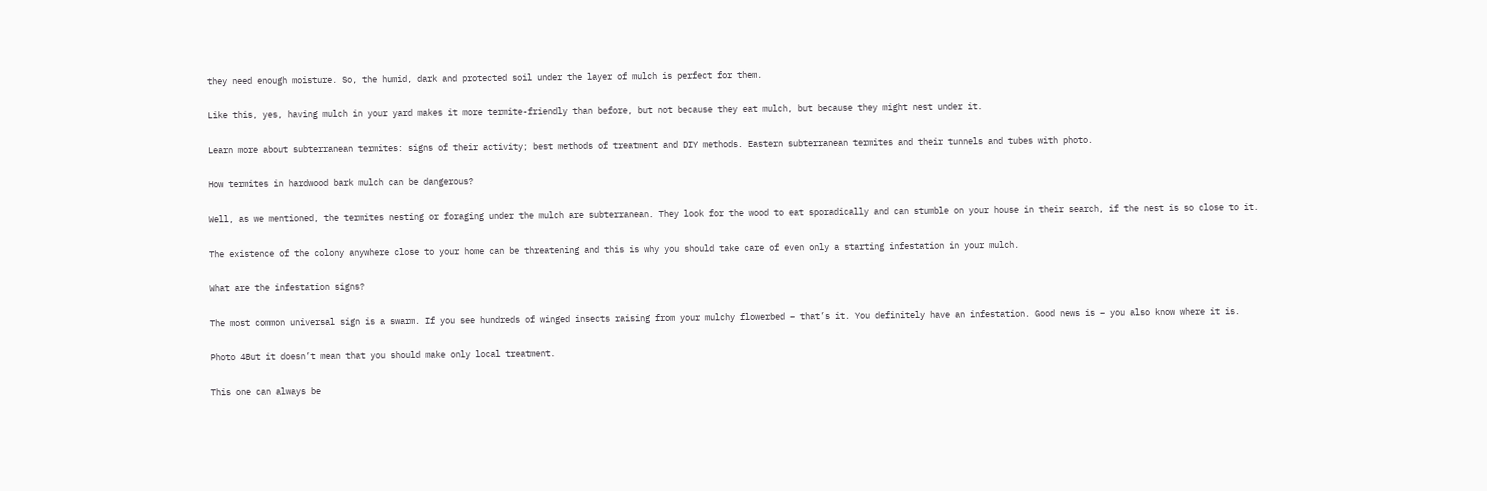they need enough moisture. So, the humid, dark and protected soil under the layer of mulch is perfect for them.

Like this, yes, having mulch in your yard makes it more termite-friendly than before, but not because they eat mulch, but because they might nest under it.

Learn more about subterranean termites: signs of their activity; best methods of treatment and DIY methods. Eastern subterranean termites and their tunnels and tubes with photo.

How termites in hardwood bark mulch can be dangerous?

Well, as we mentioned, the termites nesting or foraging under the mulch are subterranean. They look for the wood to eat sporadically and can stumble on your house in their search, if the nest is so close to it.

The existence of the colony anywhere close to your home can be threatening and this is why you should take care of even only a starting infestation in your mulch.

What are the infestation signs?

The most common universal sign is a swarm. If you see hundreds of winged insects raising from your mulchy flowerbed – that’s it. You definitely have an infestation. Good news is – you also know where it is.

Photo 4But it doesn’t mean that you should make only local treatment.

This one can always be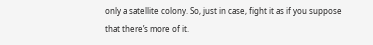only a satellite colony. So, just in case, fight it as if you suppose that there’s more of it.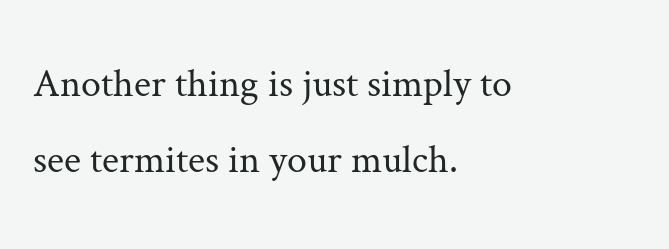Another thing is just simply to see termites in your mulch.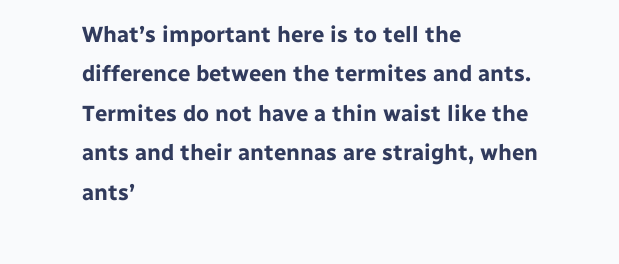What’s important here is to tell the difference between the termites and ants. Termites do not have a thin waist like the ants and their antennas are straight, when ants’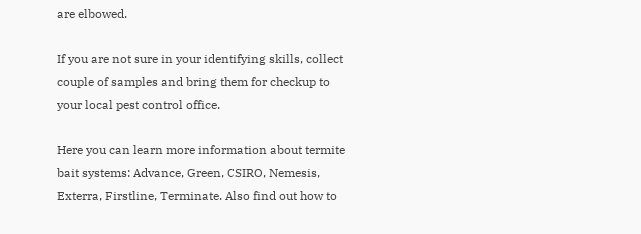are elbowed.

If you are not sure in your identifying skills, collect couple of samples and bring them for checkup to your local pest control office.

Here you can learn more information about termite bait systems: Advance, Green, CSIRO, Nemesis, Exterra, Firstline, Terminate. Also find out how to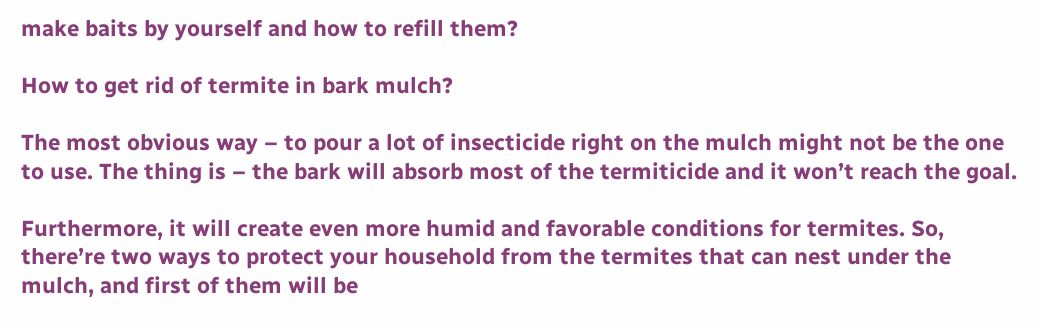make baits by yourself and how to refill them?

How to get rid of termite in bark mulch?

The most obvious way – to pour a lot of insecticide right on the mulch might not be the one to use. The thing is – the bark will absorb most of the termiticide and it won’t reach the goal.

Furthermore, it will create even more humid and favorable conditions for termites. So, there’re two ways to protect your household from the termites that can nest under the mulch, and first of them will be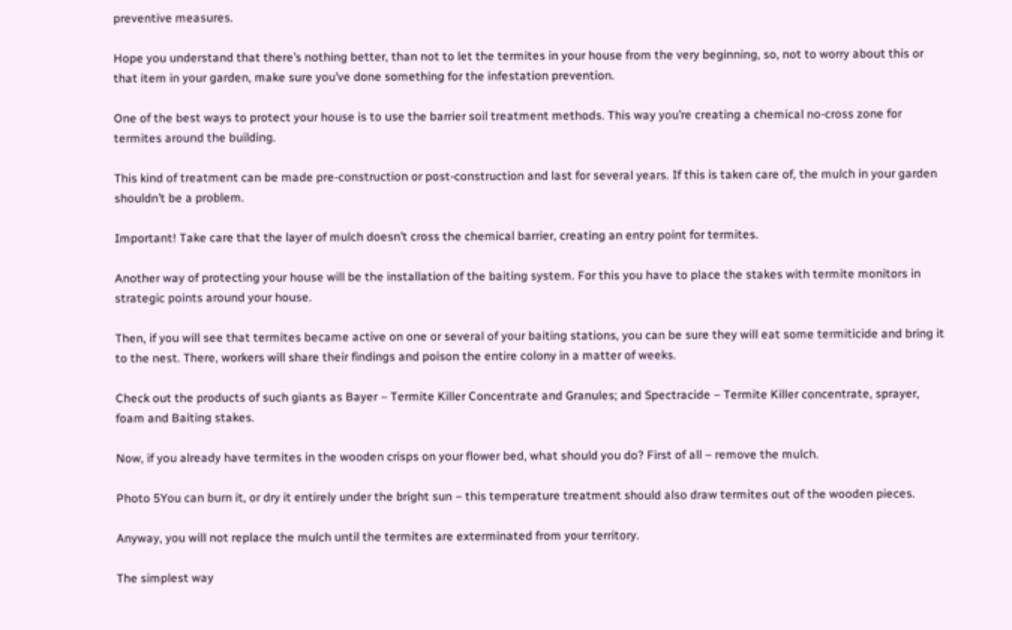preventive measures.

Hope you understand that there’s nothing better, than not to let the termites in your house from the very beginning, so, not to worry about this or that item in your garden, make sure you’ve done something for the infestation prevention.

One of the best ways to protect your house is to use the barrier soil treatment methods. This way you’re creating a chemical no-cross zone for termites around the building.

This kind of treatment can be made pre-construction or post-construction and last for several years. If this is taken care of, the mulch in your garden shouldn’t be a problem.

Important! Take care that the layer of mulch doesn’t cross the chemical barrier, creating an entry point for termites.

Another way of protecting your house will be the installation of the baiting system. For this you have to place the stakes with termite monitors in strategic points around your house.

Then, if you will see that termites became active on one or several of your baiting stations, you can be sure they will eat some termiticide and bring it to the nest. There, workers will share their findings and poison the entire colony in a matter of weeks.

Check out the products of such giants as Bayer – Termite Killer Concentrate and Granules; and Spectracide – Termite Killer concentrate, sprayer, foam and Baiting stakes.

Now, if you already have termites in the wooden crisps on your flower bed, what should you do? First of all – remove the mulch.

Photo 5You can burn it, or dry it entirely under the bright sun – this temperature treatment should also draw termites out of the wooden pieces.

Anyway, you will not replace the mulch until the termites are exterminated from your territory.

The simplest way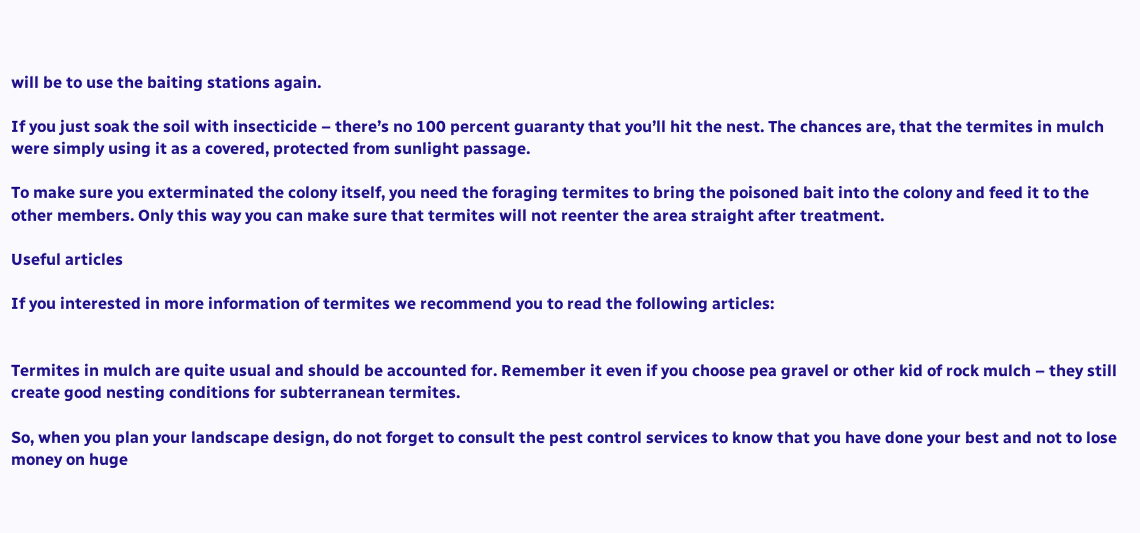will be to use the baiting stations again.

If you just soak the soil with insecticide – there’s no 100 percent guaranty that you’ll hit the nest. The chances are, that the termites in mulch were simply using it as a covered, protected from sunlight passage.

To make sure you exterminated the colony itself, you need the foraging termites to bring the poisoned bait into the colony and feed it to the other members. Only this way you can make sure that termites will not reenter the area straight after treatment.

Useful articles

If you interested in more information of termites we recommend you to read the following articles:


Termites in mulch are quite usual and should be accounted for. Remember it even if you choose pea gravel or other kid of rock mulch – they still create good nesting conditions for subterranean termites.

So, when you plan your landscape design, do not forget to consult the pest control services to know that you have done your best and not to lose money on huge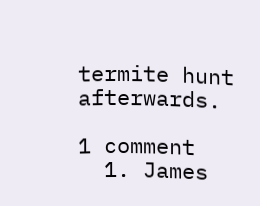termite hunt afterwards.

1 comment
  1. James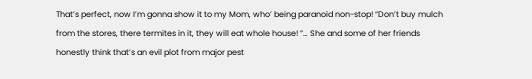That’s perfect, now I’m gonna show it to my Mom, who’ being paranoid non-stop! “Don’t buy mulch from the stores, there termites in it, they will eat whole house! ”… She and some of her friends honestly think that’s an evil plot from major pest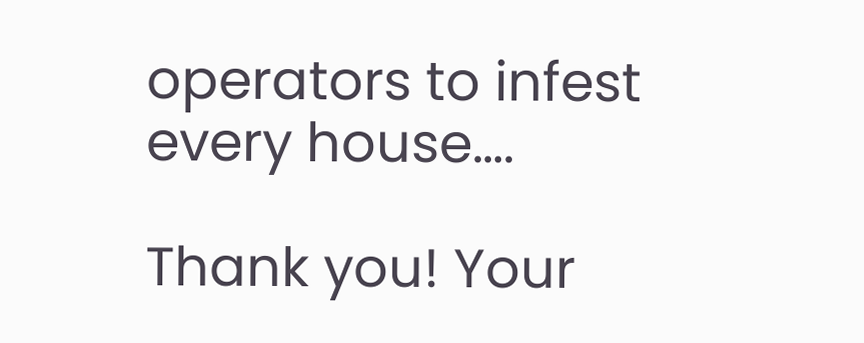operators to infest every house….

Thank you! Your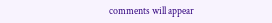comments will appear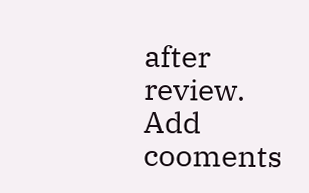after review.
Add cooments